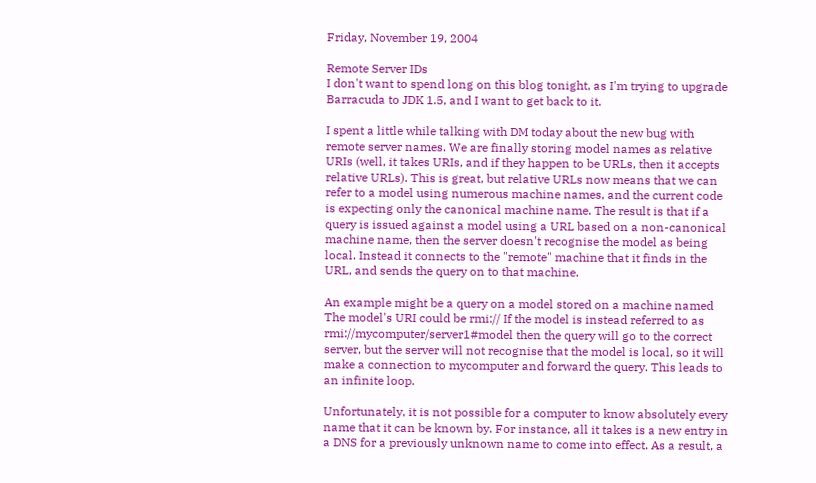Friday, November 19, 2004

Remote Server IDs
I don't want to spend long on this blog tonight, as I'm trying to upgrade Barracuda to JDK 1.5, and I want to get back to it.

I spent a little while talking with DM today about the new bug with remote server names. We are finally storing model names as relative URIs (well, it takes URIs, and if they happen to be URLs, then it accepts relative URLs). This is great, but relative URLs now means that we can refer to a model using numerous machine names, and the current code is expecting only the canonical machine name. The result is that if a query is issued against a model using a URL based on a non-canonical machine name, then the server doesn't recognise the model as being local. Instead it connects to the "remote" machine that it finds in the URL, and sends the query on to that machine.

An example might be a query on a model stored on a machine named The model's URI could be rmi:// If the model is instead referred to as rmi://mycomputer/server1#model then the query will go to the correct server, but the server will not recognise that the model is local, so it will make a connection to mycomputer and forward the query. This leads to an infinite loop.

Unfortunately, it is not possible for a computer to know absolutely every name that it can be known by. For instance, all it takes is a new entry in a DNS for a previously unknown name to come into effect. As a result, a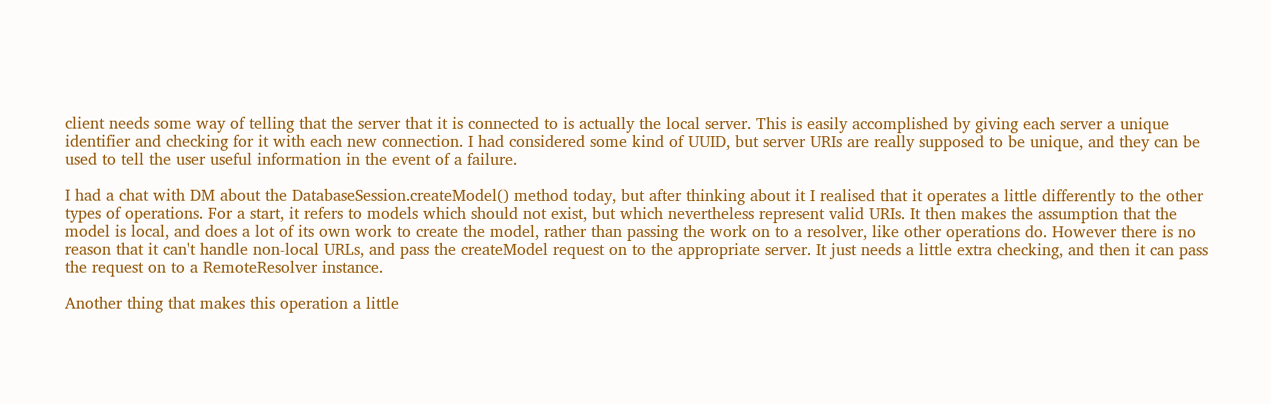client needs some way of telling that the server that it is connected to is actually the local server. This is easily accomplished by giving each server a unique identifier and checking for it with each new connection. I had considered some kind of UUID, but server URIs are really supposed to be unique, and they can be used to tell the user useful information in the event of a failure.

I had a chat with DM about the DatabaseSession.createModel() method today, but after thinking about it I realised that it operates a little differently to the other types of operations. For a start, it refers to models which should not exist, but which nevertheless represent valid URIs. It then makes the assumption that the model is local, and does a lot of its own work to create the model, rather than passing the work on to a resolver, like other operations do. However there is no reason that it can't handle non-local URLs, and pass the createModel request on to the appropriate server. It just needs a little extra checking, and then it can pass the request on to a RemoteResolver instance.

Another thing that makes this operation a little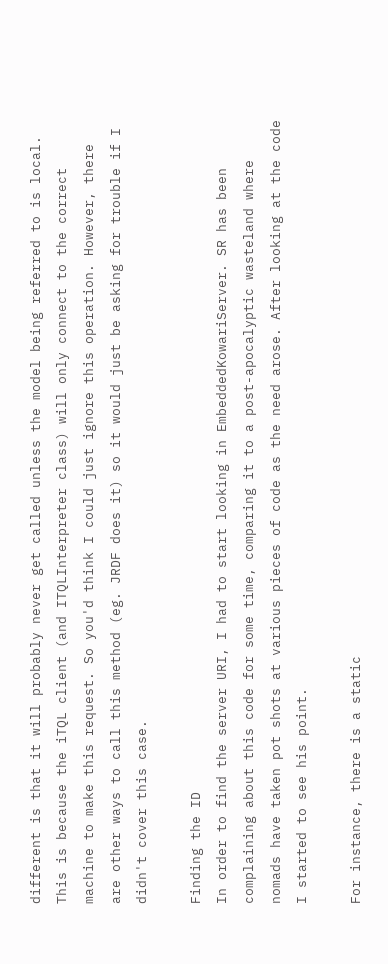different is that it will probably never get called unless the model being referred to is local. This is because the iTQL client (and ITQLInterpreter class) will only connect to the correct machine to make this request. So you'd think I could just ignore this operation. However, there are other ways to call this method (eg. JRDF does it) so it would just be asking for trouble if I didn't cover this case.

Finding the ID
In order to find the server URI, I had to start looking in EmbeddedKowariServer. SR has been complaining about this code for some time, comparing it to a post-apocalyptic wasteland where nomads have taken pot shots at various pieces of code as the need arose. After looking at the code I started to see his point.

For instance, there is a static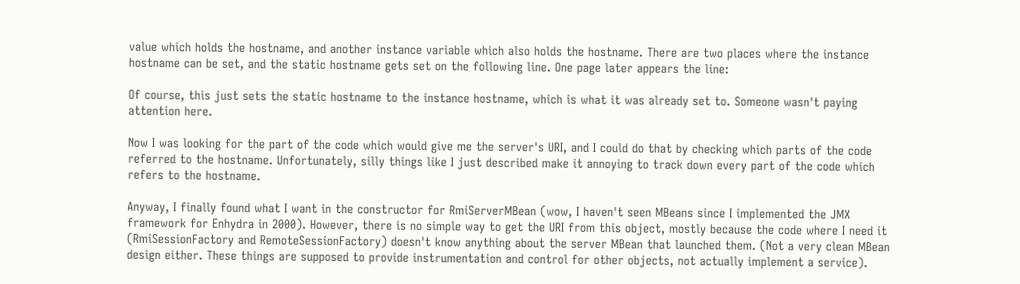value which holds the hostname, and another instance variable which also holds the hostname. There are two places where the instance hostname can be set, and the static hostname gets set on the following line. One page later appears the line:

Of course, this just sets the static hostname to the instance hostname, which is what it was already set to. Someone wasn't paying attention here.

Now I was looking for the part of the code which would give me the server's URI, and I could do that by checking which parts of the code referred to the hostname. Unfortunately, silly things like I just described make it annoying to track down every part of the code which refers to the hostname.

Anyway, I finally found what I want in the constructor for RmiServerMBean (wow, I haven't seen MBeans since I implemented the JMX framework for Enhydra in 2000). However, there is no simple way to get the URI from this object, mostly because the code where I need it (RmiSessionFactory and RemoteSessionFactory) doesn't know anything about the server MBean that launched them. (Not a very clean MBean design either. These things are supposed to provide instrumentation and control for other objects, not actually implement a service).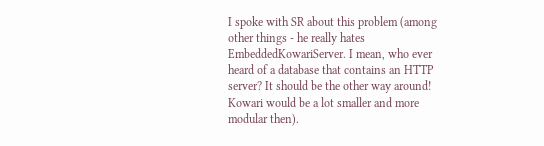I spoke with SR about this problem (among other things - he really hates EmbeddedKowariServer. I mean, who ever heard of a database that contains an HTTP server? It should be the other way around! Kowari would be a lot smaller and more modular then).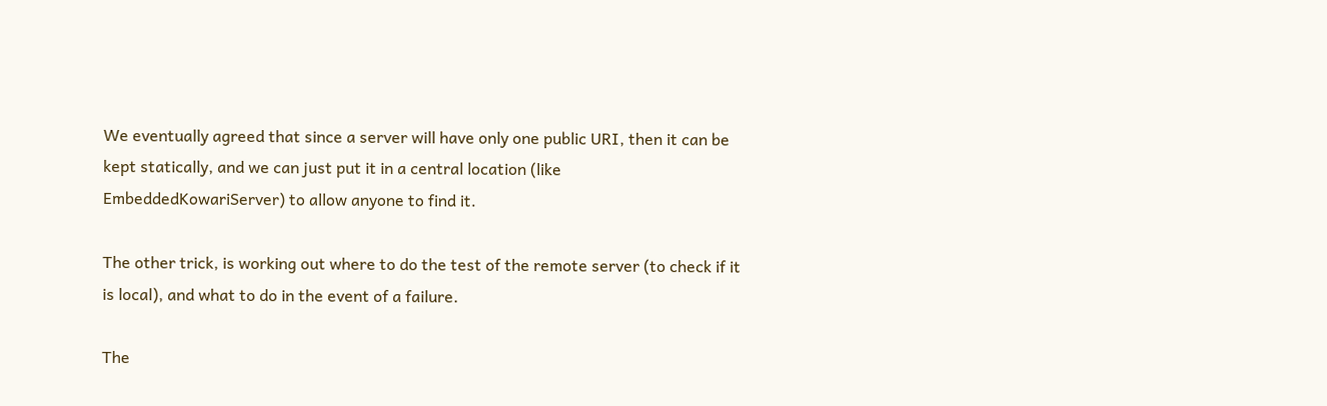We eventually agreed that since a server will have only one public URI, then it can be kept statically, and we can just put it in a central location (like EmbeddedKowariServer) to allow anyone to find it.

The other trick, is working out where to do the test of the remote server (to check if it is local), and what to do in the event of a failure.

The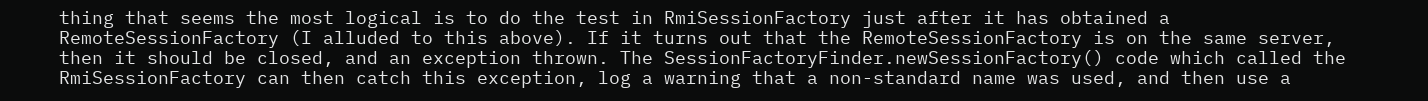thing that seems the most logical is to do the test in RmiSessionFactory just after it has obtained a RemoteSessionFactory (I alluded to this above). If it turns out that the RemoteSessionFactory is on the same server, then it should be closed, and an exception thrown. The SessionFactoryFinder.newSessionFactory() code which called the RmiSessionFactory can then catch this exception, log a warning that a non-standard name was used, and then use a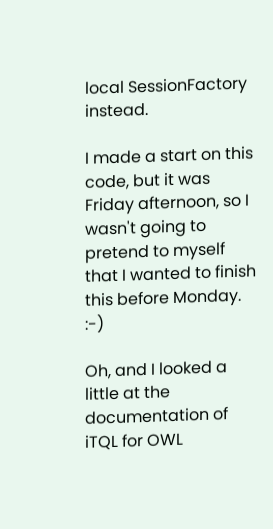local SessionFactory instead.

I made a start on this code, but it was Friday afternoon, so I wasn't going to pretend to myself that I wanted to finish this before Monday. :-)

Oh, and I looked a little at the documentation of iTQL for OWL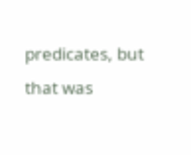predicates, but that was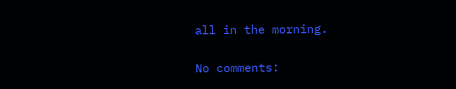all in the morning.

No comments: